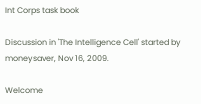Int Corps task book

Discussion in 'The Intelligence Cell' started by moneysaver, Nov 16, 2009.

Welcome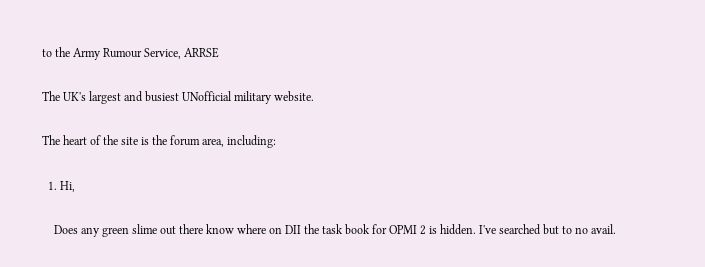to the Army Rumour Service, ARRSE

The UK's largest and busiest UNofficial military website.

The heart of the site is the forum area, including:

  1. Hi,

    Does any green slime out there know where on DII the task book for OPMI 2 is hidden. I've searched but to no avail.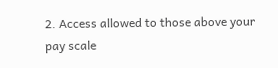2. Access allowed to those above your pay scale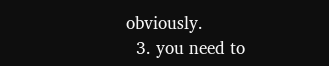obviously.
  3. you need to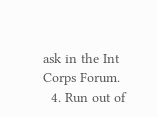ask in the Int Corps Forum.
  4. Run out of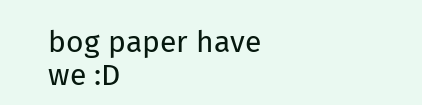bog paper have we :D